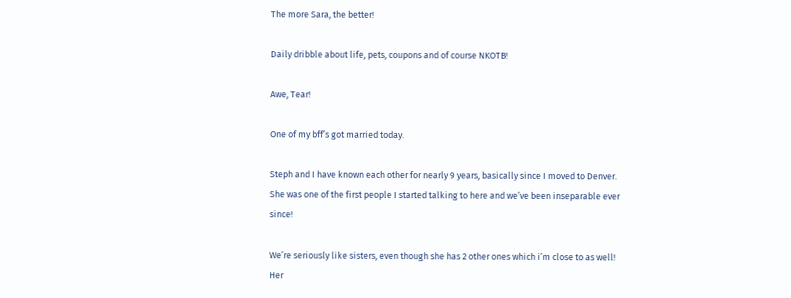The more Sara, the better!

Daily dribble about life, pets, coupons and of course NKOTB!

Awe, Tear!

One of my bff’s got married today.

Steph and I have known each other for nearly 9 years, basically since I moved to Denver. She was one of the first people I started talking to here and we’ve been inseparable ever since!

We’re seriously like sisters, even though she has 2 other ones which i’m close to as well! Her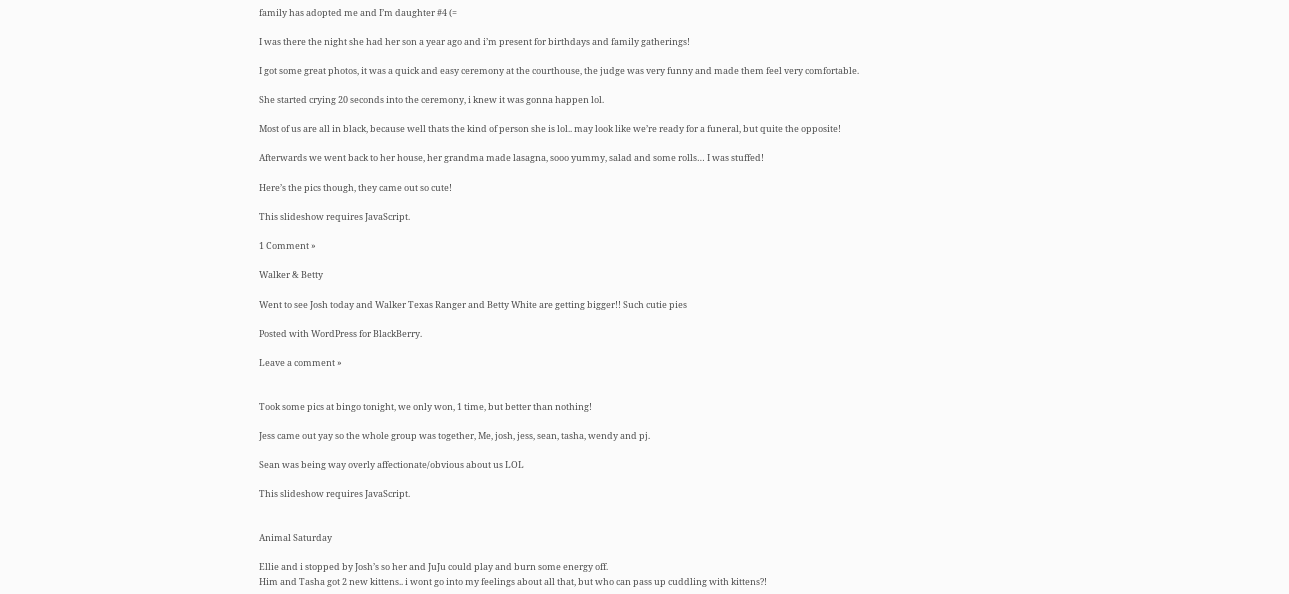family has adopted me and I’m daughter #4 (=

I was there the night she had her son a year ago and i’m present for birthdays and family gatherings!

I got some great photos, it was a quick and easy ceremony at the courthouse, the judge was very funny and made them feel very comfortable.

She started crying 20 seconds into the ceremony, i knew it was gonna happen lol.

Most of us are all in black, because well thats the kind of person she is lol.. may look like we’re ready for a funeral, but quite the opposite!

Afterwards we went back to her house, her grandma made lasagna, sooo yummy, salad and some rolls… I was stuffed!

Here’s the pics though, they came out so cute!

This slideshow requires JavaScript.

1 Comment »

Walker & Betty

Went to see Josh today and Walker Texas Ranger and Betty White are getting bigger!! Such cutie pies

Posted with WordPress for BlackBerry.

Leave a comment »


Took some pics at bingo tonight, we only won, 1 time, but better than nothing!

Jess came out yay so the whole group was together, Me, josh, jess, sean, tasha, wendy and pj.

Sean was being way overly affectionate/obvious about us LOL

This slideshow requires JavaScript.


Animal Saturday

Ellie and i stopped by Josh’s so her and JuJu could play and burn some energy off.
Him and Tasha got 2 new kittens.. i wont go into my feelings about all that, but who can pass up cuddling with kittens?!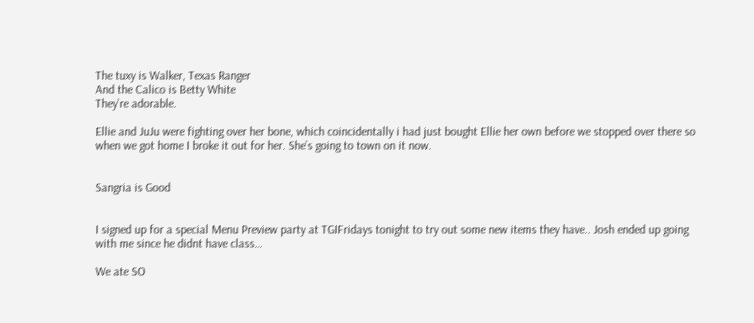The tuxy is Walker, Texas Ranger
And the Calico is Betty White
They’re adorable.

Ellie and JuJu were fighting over her bone, which coincidentally i had just bought Ellie her own before we stopped over there so when we got home I broke it out for her. She’s going to town on it now.


Sangria is Good


I signed up for a special Menu Preview party at TGIFridays tonight to try out some new items they have.. Josh ended up going with me since he didnt have class…

We ate SO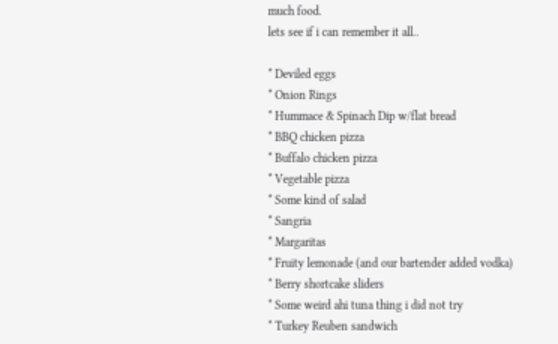much food.
lets see if i can remember it all..

* Deviled eggs
* Onion Rings
* Hummace & Spinach Dip w/flat bread
* BBQ chicken pizza
* Buffalo chicken pizza
* Vegetable pizza
* Some kind of salad
* Sangria
* Margaritas
* Fruity lemonade (and our bartender added vodka)
* Berry shortcake sliders
* Some weird ahi tuna thing i did not try
* Turkey Reuben sandwich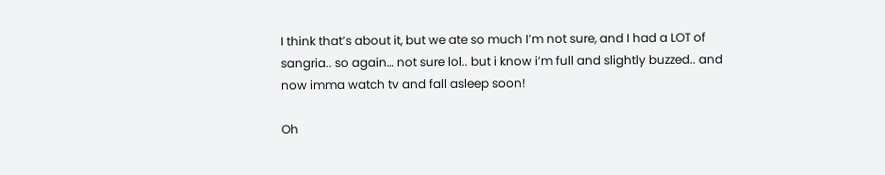I think that’s about it, but we ate so much I’m not sure, and I had a LOT of sangria.. so again… not sure lol.. but i know i’m full and slightly buzzed.. and now imma watch tv and fall asleep soon!

Oh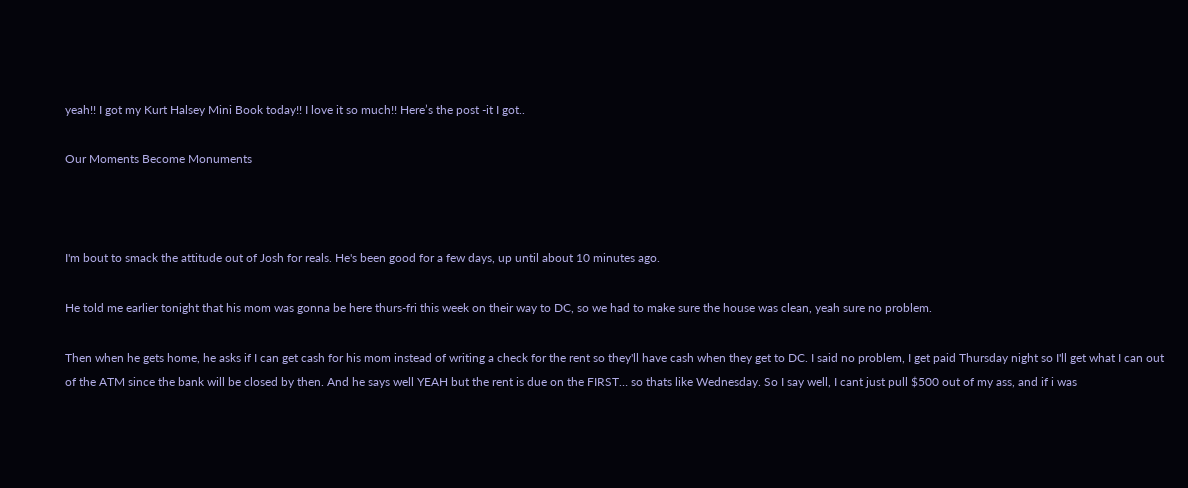yeah!! I got my Kurt Halsey Mini Book today!! I love it so much!! Here’s the post -it I got..

Our Moments Become Monuments



I'm bout to smack the attitude out of Josh for reals. He's been good for a few days, up until about 10 minutes ago.

He told me earlier tonight that his mom was gonna be here thurs-fri this week on their way to DC, so we had to make sure the house was clean, yeah sure no problem.

Then when he gets home, he asks if I can get cash for his mom instead of writing a check for the rent so they'll have cash when they get to DC. I said no problem, I get paid Thursday night so I'll get what I can out of the ATM since the bank will be closed by then. And he says well YEAH but the rent is due on the FIRST… so thats like Wednesday. So I say well, I cant just pull $500 out of my ass, and if i was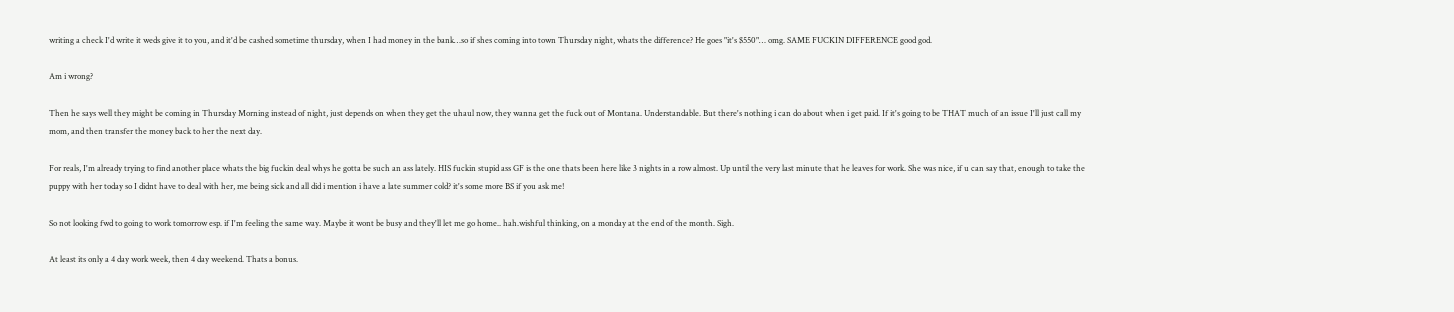writing a check I'd write it weds give it to you, and it'd be cashed sometime thursday, when I had money in the bank…so if shes coming into town Thursday night, whats the difference? He goes "it's $550"… omg. SAME FUCKIN DIFFERENCE good god.

Am i wrong?

Then he says well they might be coming in Thursday Morning instead of night, just depends on when they get the uhaul now, they wanna get the fuck out of Montana. Understandable. But there's nothing i can do about when i get paid. If it's going to be THAT much of an issue I'll just call my mom, and then transfer the money back to her the next day.

For reals, I'm already trying to find another place whats the big fuckin deal whys he gotta be such an ass lately. HIS fuckin stupid ass GF is the one thats been here like 3 nights in a row almost. Up until the very last minute that he leaves for work. She was nice, if u can say that, enough to take the puppy with her today so I didnt have to deal with her, me being sick and all did i mention i have a late summer cold? it's some more BS if you ask me!

So not looking fwd to going to work tomorrow esp. if I'm feeling the same way. Maybe it wont be busy and they'll let me go home.. hah.wishful thinking, on a monday at the end of the month. Sigh.

At least its only a 4 day work week, then 4 day weekend. Thats a bonus.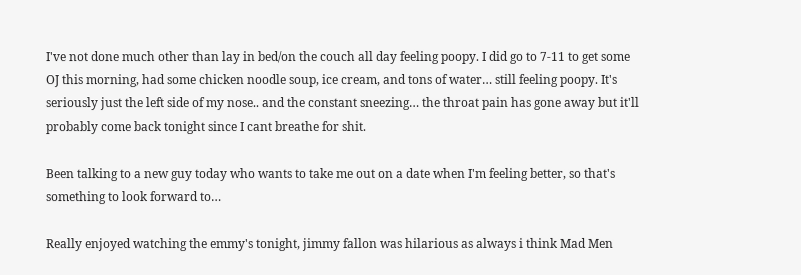I've not done much other than lay in bed/on the couch all day feeling poopy. I did go to 7-11 to get some OJ this morning, had some chicken noodle soup, ice cream, and tons of water… still feeling poopy. It's seriously just the left side of my nose.. and the constant sneezing… the throat pain has gone away but it'll probably come back tonight since I cant breathe for shit.

Been talking to a new guy today who wants to take me out on a date when I'm feeling better, so that's something to look forward to…

Really enjoyed watching the emmy's tonight, jimmy fallon was hilarious as always i think Mad Men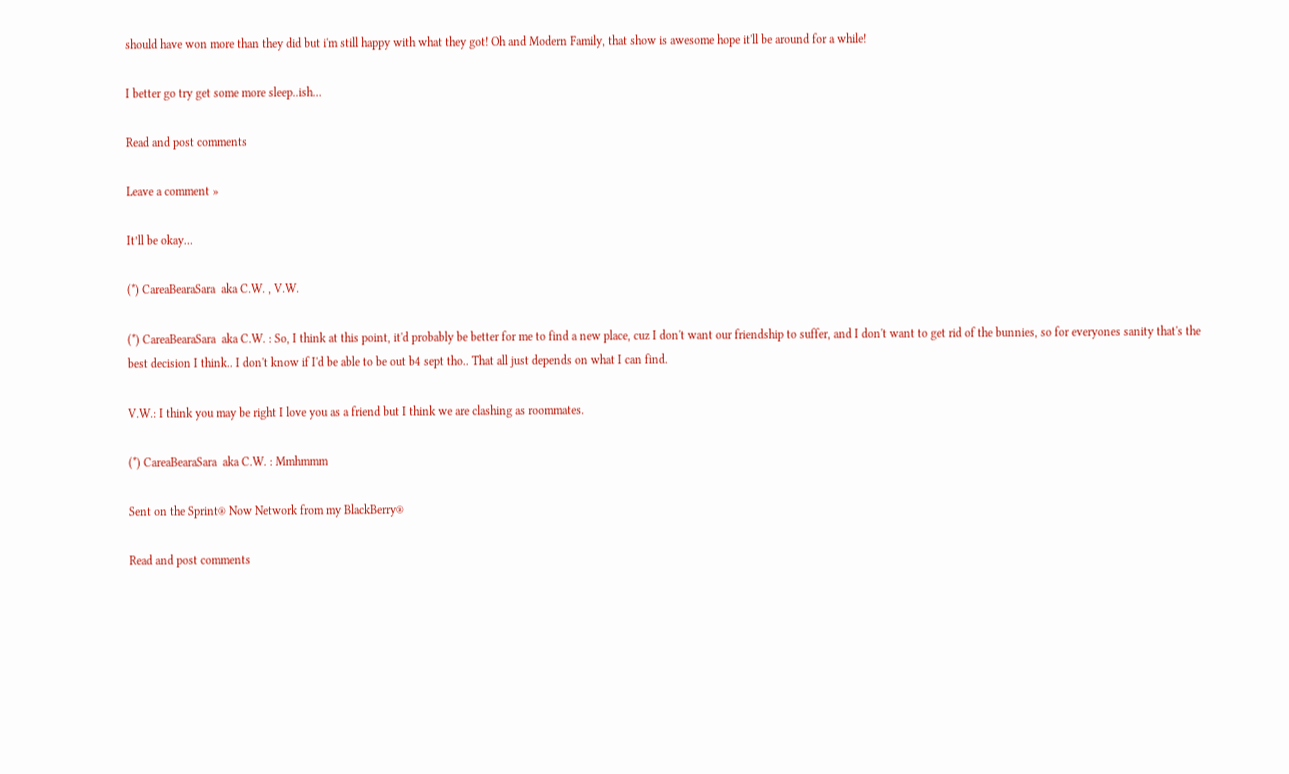should have won more than they did but i'm still happy with what they got! Oh and Modern Family, that show is awesome hope it'll be around for a while!

I better go try get some more sleep..ish…

Read and post comments

Leave a comment »

It’ll be okay…

(*) CareaBearaSara  aka C.W. , V.W.

(*) CareaBearaSara  aka C.W. : So, I think at this point, it'd probably be better for me to find a new place, cuz I don't want our friendship to suffer, and I don't want to get rid of the bunnies, so for everyones sanity that's the best decision I think.. I don't know if I'd be able to be out b4 sept tho.. That all just depends on what I can find.

V.W.: I think you may be right I love you as a friend but I think we are clashing as roommates.

(*) CareaBearaSara  aka C.W. : Mmhmmm

Sent on the Sprint® Now Network from my BlackBerry®

Read and post comments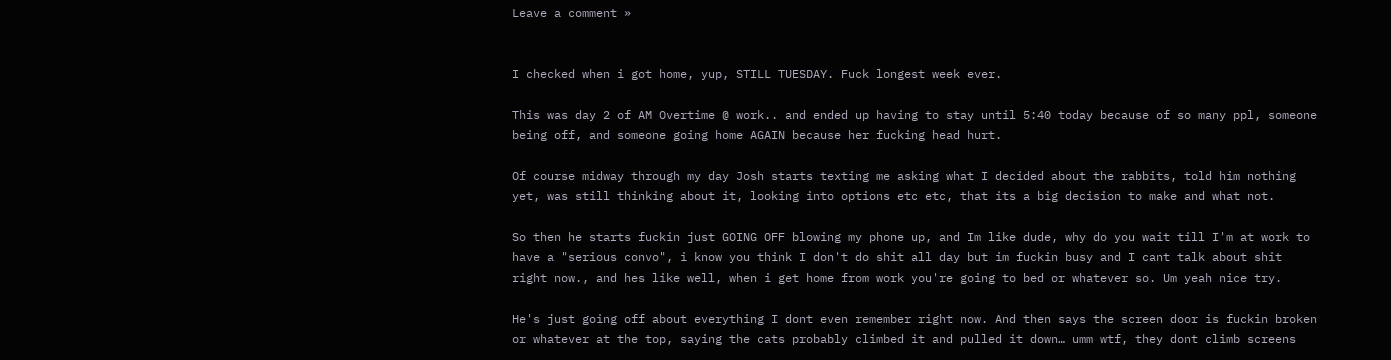Leave a comment »


I checked when i got home, yup, STILL TUESDAY. Fuck longest week ever.

This was day 2 of AM Overtime @ work.. and ended up having to stay until 5:40 today because of so many ppl, someone being off, and someone going home AGAIN because her fucking head hurt.

Of course midway through my day Josh starts texting me asking what I decided about the rabbits, told him nothing yet, was still thinking about it, looking into options etc etc, that its a big decision to make and what not.

So then he starts fuckin just GOING OFF blowing my phone up, and Im like dude, why do you wait till I'm at work to have a "serious convo", i know you think I don't do shit all day but im fuckin busy and I cant talk about shit right now., and hes like well, when i get home from work you're going to bed or whatever so. Um yeah nice try.

He's just going off about everything I dont even remember right now. And then says the screen door is fuckin broken or whatever at the top, saying the cats probably climbed it and pulled it down… umm wtf, they dont climb screens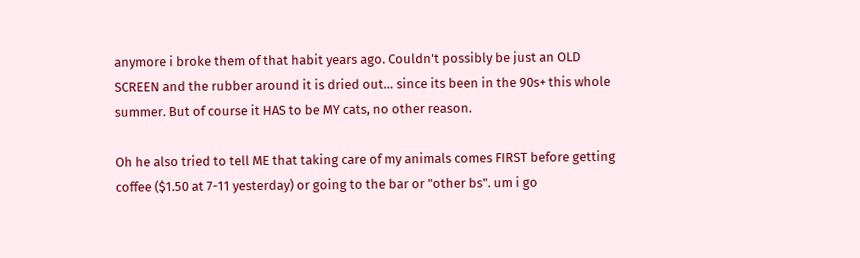anymore i broke them of that habit years ago. Couldn't possibly be just an OLD SCREEN and the rubber around it is dried out… since its been in the 90s+ this whole summer. But of course it HAS to be MY cats, no other reason.

Oh he also tried to tell ME that taking care of my animals comes FIRST before getting coffee ($1.50 at 7-11 yesterday) or going to the bar or "other bs". um i go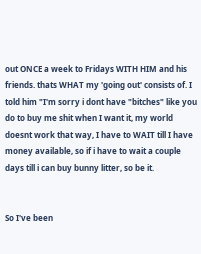out ONCE a week to Fridays WITH HIM and his friends. thats WHAT my 'going out' consists of. I told him "I'm sorry i dont have "bitches" like you do to buy me shit when I want it, my world doesnt work that way, I have to WAIT till I have money available, so if i have to wait a couple days till i can buy bunny litter, so be it.


So I've been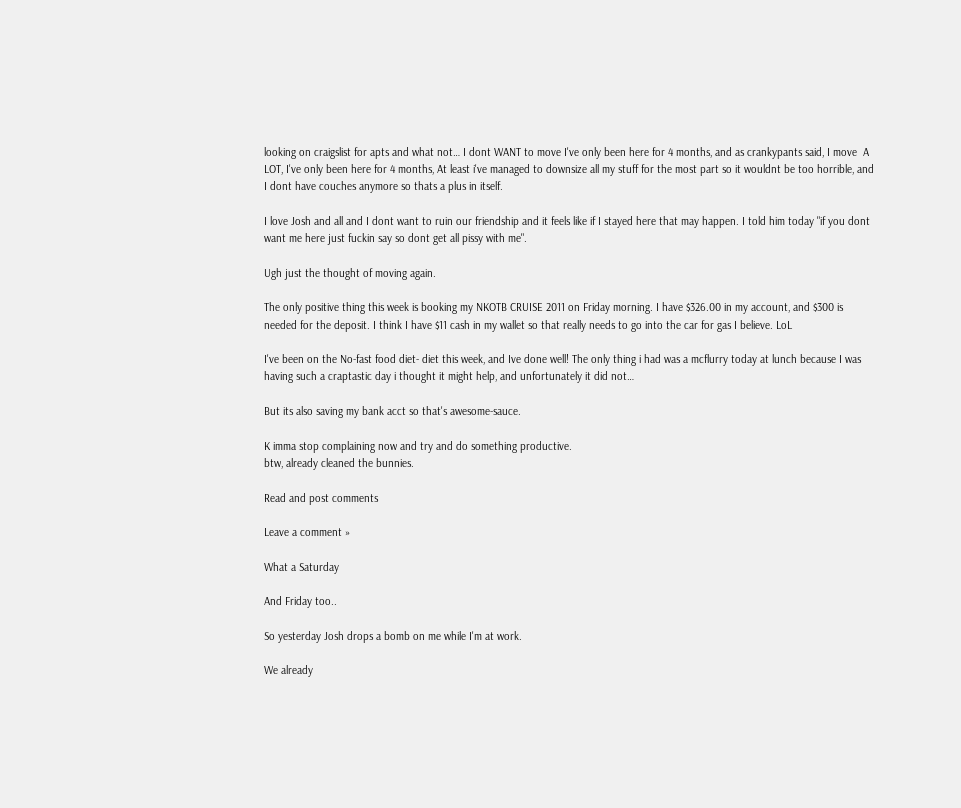looking on craigslist for apts and what not… I dont WANT to move I've only been here for 4 months, and as crankypants said, I move  A LOT, I've only been here for 4 months, At least i've managed to downsize all my stuff for the most part so it wouldnt be too horrible, and I dont have couches anymore so thats a plus in itself.

I love Josh and all and I dont want to ruin our friendship and it feels like if I stayed here that may happen. I told him today "if you dont want me here just fuckin say so dont get all pissy with me".

Ugh just the thought of moving again.

The only positive thing this week is booking my NKOTB CRUISE 2011 on Friday morning. I have $326.00 in my account, and $300 is needed for the deposit. I think I have $11 cash in my wallet so that really needs to go into the car for gas I believe. LoL

I've been on the No-fast food diet- diet this week, and Ive done well! The only thing i had was a mcflurry today at lunch because I was having such a craptastic day i thought it might help, and unfortunately it did not…

But its also saving my bank acct so that's awesome-sauce.

K imma stop complaining now and try and do something productive.
btw, already cleaned the bunnies.

Read and post comments

Leave a comment »

What a Saturday

And Friday too..

So yesterday Josh drops a bomb on me while I'm at work.

We already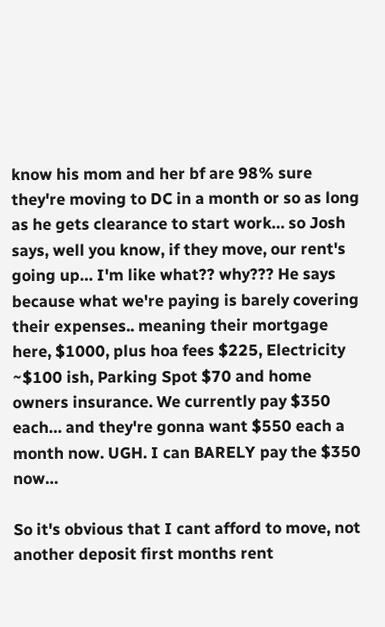know his mom and her bf are 98% sure they're moving to DC in a month or so as long as he gets clearance to start work… so Josh says, well you know, if they move, our rent's going up… I'm like what?? why??? He says because what we're paying is barely covering their expenses.. meaning their mortgage here, $1000, plus hoa fees $225, Electricity ~$100 ish, Parking Spot $70 and home owners insurance. We currently pay $350 each… and they're gonna want $550 each a month now. UGH. I can BARELY pay the $350 now…

So it's obvious that I cant afford to move, not another deposit first months rent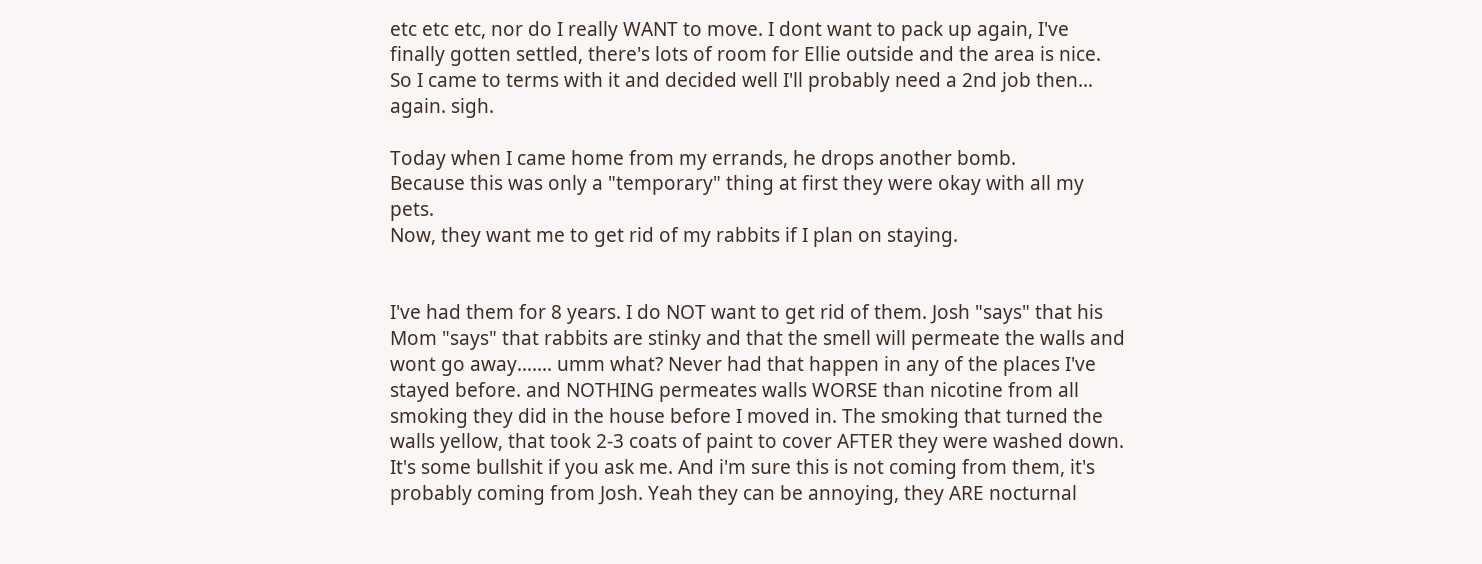etc etc etc, nor do I really WANT to move. I dont want to pack up again, I've finally gotten settled, there's lots of room for Ellie outside and the area is nice. So I came to terms with it and decided well I'll probably need a 2nd job then… again. sigh.

Today when I came home from my errands, he drops another bomb.
Because this was only a "temporary" thing at first they were okay with all my pets.
Now, they want me to get rid of my rabbits if I plan on staying.


I've had them for 8 years. I do NOT want to get rid of them. Josh "says" that his Mom "says" that rabbits are stinky and that the smell will permeate the walls and wont go away……. umm what? Never had that happen in any of the places I've stayed before. and NOTHING permeates walls WORSE than nicotine from all smoking they did in the house before I moved in. The smoking that turned the walls yellow, that took 2-3 coats of paint to cover AFTER they were washed down. It's some bullshit if you ask me. And i'm sure this is not coming from them, it's probably coming from Josh. Yeah they can be annoying, they ARE nocturnal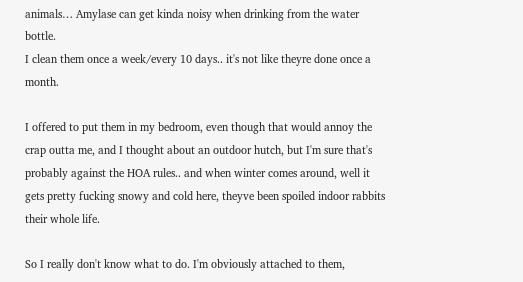animals… Amylase can get kinda noisy when drinking from the water bottle.
I clean them once a week/every 10 days.. it's not like theyre done once a month.

I offered to put them in my bedroom, even though that would annoy the crap outta me, and I thought about an outdoor hutch, but I'm sure that's probably against the HOA rules.. and when winter comes around, well it gets pretty fucking snowy and cold here, theyve been spoiled indoor rabbits their whole life.

So I really don't know what to do. I'm obviously attached to them,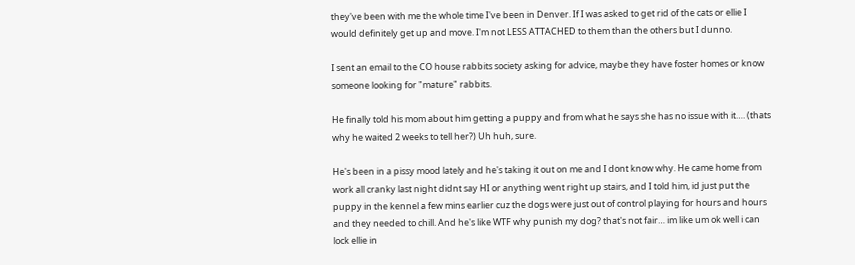they've been with me the whole time I've been in Denver. If I was asked to get rid of the cats or ellie I would definitely get up and move. I'm not LESS ATTACHED to them than the others but I dunno.

I sent an email to the CO house rabbits society asking for advice, maybe they have foster homes or know someone looking for "mature" rabbits.

He finally told his mom about him getting a puppy and from what he says she has no issue with it…. (thats why he waited 2 weeks to tell her?) Uh huh, sure.

He's been in a pissy mood lately and he's taking it out on me and I dont know why. He came home from work all cranky last night didnt say HI or anything went right up stairs, and I told him, id just put the puppy in the kennel a few mins earlier cuz the dogs were just out of control playing for hours and hours and they needed to chill. And he's like WTF why punish my dog? that's not fair… im like um ok well i can lock ellie in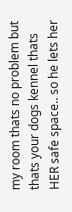my room thats no problem but thats your dogs kennel thats HER safe space.. so he lets her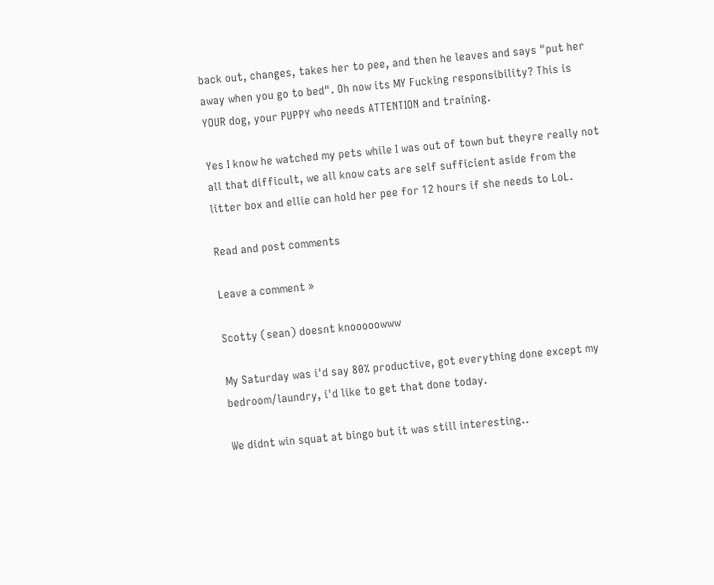back out, changes, takes her to pee, and then he leaves and says "put her away when you go to bed". Oh now its MY Fucking responsibility? This is YOUR dog, your PUPPY who needs ATTENTION and training.

Yes I know he watched my pets while I was out of town but theyre really not all that difficult, we all know cats are self sufficient aside from the litter box and ellie can hold her pee for 12 hours if she needs to LoL.

Read and post comments

Leave a comment »

Scotty (sean) doesnt knooooowww

My Saturday was i'd say 80% productive, got everything done except my bedroom/laundry, i'd like to get that done today.

We didnt win squat at bingo but it was still interesting..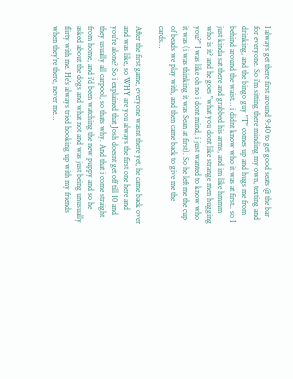I always get there first around 9:40 to get good seats @ the bar for everyone. So i'm sitting there minding my own, texting and drinking, and the bingo guy "T" comes up and hugs me from behind around the waist… i didnt know who it was at first.. so I just kinda sat there and grabbed his arms, and im like hmmm who is it? and he goes "what you dont like strange men hugging you?" I was like oh no i dont mind, i just wanted to know who it was (i was thinking it was Sean at first). So he left me the cup of beads we play with, and then came back to give me the cards…

After the first game, everyone wasnt there yet, he came back over and was like, so WHY are you always the first one here and you're alone? So i explained that Josh doesnt get off till 10 and they usually all carpool, so thats why. And that i come straight from home, and i'd been watching the new puppy and so he asked about the dogs and what not and was just being unusually flirty with me. He's always tried hooking up with my friends when they're there, never me…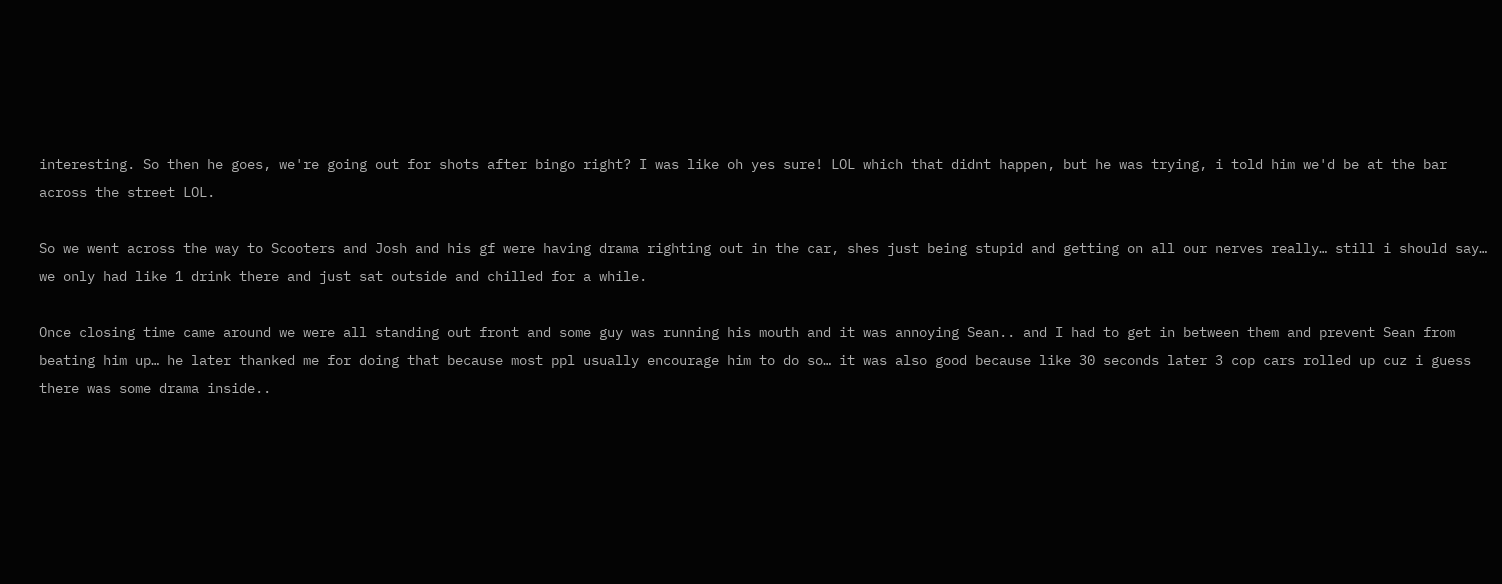interesting. So then he goes, we're going out for shots after bingo right? I was like oh yes sure! LOL which that didnt happen, but he was trying, i told him we'd be at the bar across the street LOL.

So we went across the way to Scooters and Josh and his gf were having drama righting out in the car, shes just being stupid and getting on all our nerves really… still i should say… we only had like 1 drink there and just sat outside and chilled for a while.

Once closing time came around we were all standing out front and some guy was running his mouth and it was annoying Sean.. and I had to get in between them and prevent Sean from beating him up… he later thanked me for doing that because most ppl usually encourage him to do so… it was also good because like 30 seconds later 3 cop cars rolled up cuz i guess there was some drama inside..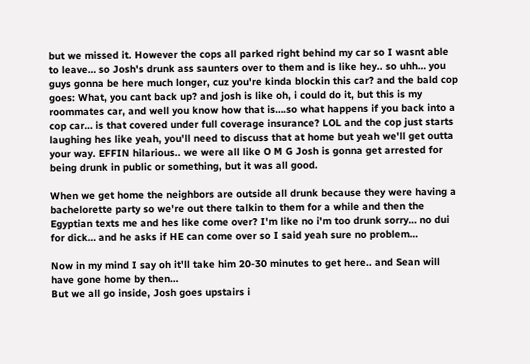but we missed it. However the cops all parked right behind my car so I wasnt able to leave… so Josh's drunk ass saunters over to them and is like hey.. so uhh… you guys gonna be here much longer, cuz you're kinda blockin this car? and the bald cop goes: What, you cant back up? and josh is like oh, i could do it, but this is my roommates car, and well you know how that is….so what happens if you back into a cop car… is that covered under full coverage insurance? LOL and the cop just starts laughing hes like yeah, you'll need to discuss that at home but yeah we'll get outta your way. EFFIN hilarious.. we were all like O M G Josh is gonna get arrested for being drunk in public or something, but it was all good.

When we get home the neighbors are outside all drunk because they were having a bachelorette party so we're out there talkin to them for a while and then the Egyptian texts me and hes like come over? I'm like no i'm too drunk sorry… no dui for dick… and he asks if HE can come over so I said yeah sure no problem…

Now in my mind I say oh it'll take him 20-30 minutes to get here.. and Sean will have gone home by then…
But we all go inside, Josh goes upstairs i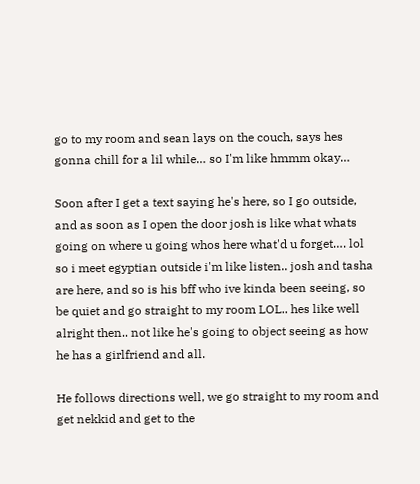go to my room and sean lays on the couch, says hes gonna chill for a lil while… so I'm like hmmm okay…

Soon after I get a text saying he's here, so I go outside, and as soon as I open the door josh is like what whats going on where u going whos here what'd u forget…. lol so i meet egyptian outside i'm like listen.. josh and tasha are here, and so is his bff who ive kinda been seeing, so be quiet and go straight to my room LOL.. hes like well alright then.. not like he's going to object seeing as how he has a girlfriend and all.

He follows directions well, we go straight to my room and get nekkid and get to the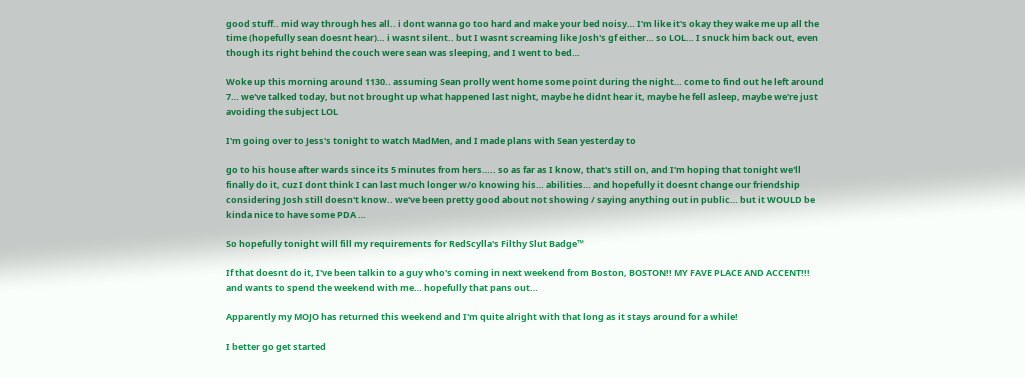good stuff.. mid way through hes all.. i dont wanna go too hard and make your bed noisy… I'm like it's okay they wake me up all the time (hopefully sean doesnt hear)… i wasnt silent.. but I wasnt screaming like Josh's gf either… so LOL… I snuck him back out, even though its right behind the couch were sean was sleeping, and I went to bed…

Woke up this morning around 1130.. assuming Sean prolly went home some point during the night… come to find out he left around 7… we've talked today, but not brought up what happened last night, maybe he didnt hear it, maybe he fell asleep, maybe we're just avoiding the subject LOL

I'm going over to Jess's tonight to watch MadMen, and I made plans with Sean yesterday to

go to his house after wards since its 5 minutes from hers….. so as far as I know, that's still on, and I'm hoping that tonight we'll finally do it, cuz I dont think I can last much longer w/o knowing his… abilities… and hopefully it doesnt change our friendship considering Josh still doesn't know.. we've been pretty good about not showing / saying anything out in public… but it WOULD be kinda nice to have some PDA …

So hopefully tonight will fill my requirements for RedScylla's Filthy Slut Badge™

If that doesnt do it, I've been talkin to a guy who's coming in next weekend from Boston, BOSTON!! MY FAVE PLACE AND ACCENT!!! and wants to spend the weekend with me… hopefully that pans out…

Apparently my MOJO has returned this weekend and I'm quite alright with that long as it stays around for a while!

I better go get started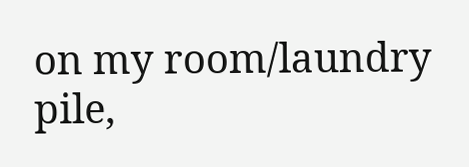on my room/laundry pile,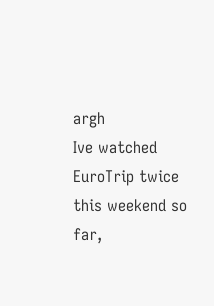argh
Ive watched EuroTrip twice this weekend so far,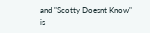and "Scotty Doesnt Know" is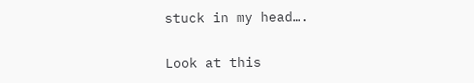stuck in my head….

Look at this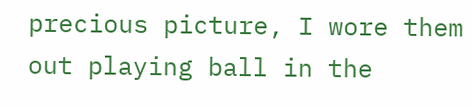precious picture, I wore them out playing ball in the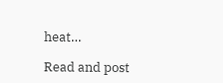heat…

Read and post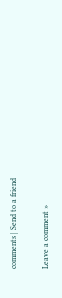comments | Send to a friend

Leave a comment »